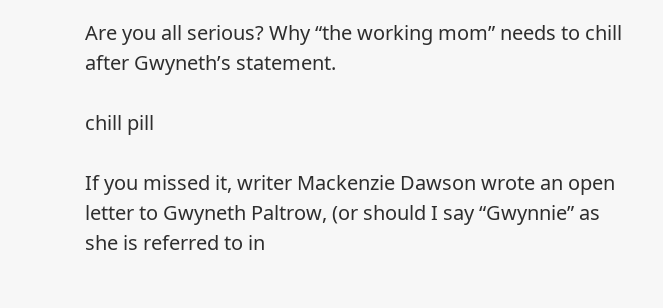Are you all serious? Why “the working mom” needs to chill after Gwyneth’s statement.

chill pill

If you missed it, writer Mackenzie Dawson wrote an open letter to Gwyneth Paltrow, (or should I say “Gwynnie” as she is referred to in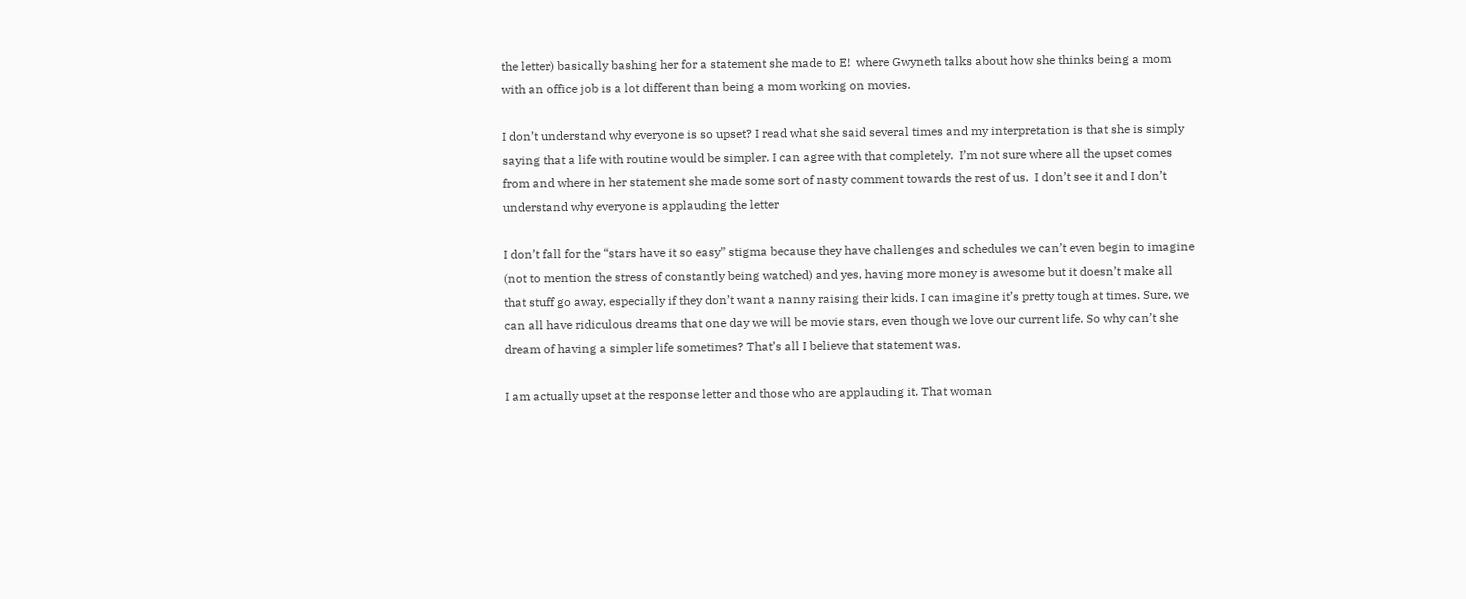the letter) basically bashing her for a statement she made to E!  where Gwyneth talks about how she thinks being a mom with an office job is a lot different than being a mom working on movies.

I don’t understand why everyone is so upset? I read what she said several times and my interpretation is that she is simply saying that a life with routine would be simpler. I can agree with that completely.  I’m not sure where all the upset comes from and where in her statement she made some sort of nasty comment towards the rest of us.  I don’t see it and I don’t understand why everyone is applauding the letter

I don’t fall for the “stars have it so easy” stigma because they have challenges and schedules we can’t even begin to imagine (not to mention the stress of constantly being watched) and yes, having more money is awesome but it doesn’t make all that stuff go away, especially if they don’t want a nanny raising their kids. I can imagine it’s pretty tough at times. Sure, we can all have ridiculous dreams that one day we will be movie stars, even though we love our current life. So why can’t she dream of having a simpler life sometimes? That’s all I believe that statement was.

I am actually upset at the response letter and those who are applauding it. That woman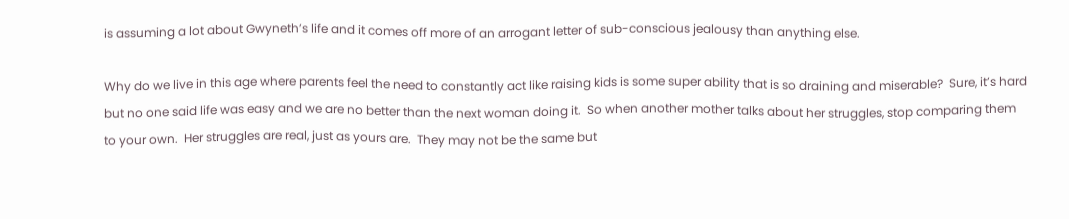is assuming a lot about Gwyneth’s life and it comes off more of an arrogant letter of sub-conscious jealousy than anything else.

Why do we live in this age where parents feel the need to constantly act like raising kids is some super ability that is so draining and miserable?  Sure, it’s hard but no one said life was easy and we are no better than the next woman doing it.  So when another mother talks about her struggles, stop comparing them to your own.  Her struggles are real, just as yours are.  They may not be the same but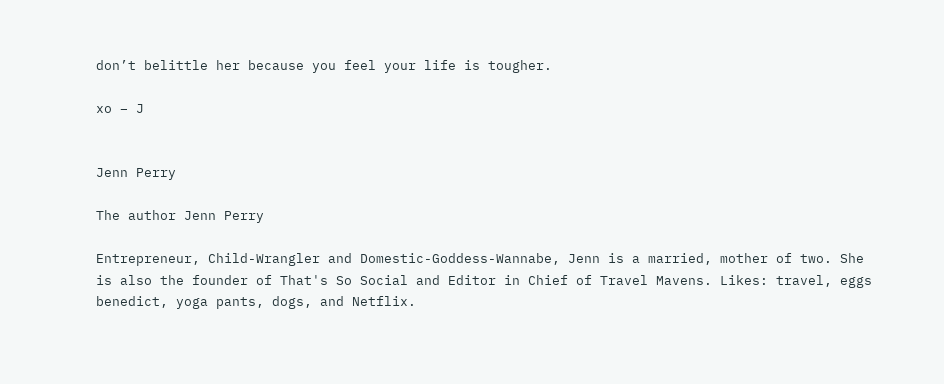don’t belittle her because you feel your life is tougher.

xo – J


Jenn Perry

The author Jenn Perry

Entrepreneur, Child-Wrangler and Domestic-Goddess-Wannabe, Jenn is a married, mother of two. She is also the founder of That's So Social and Editor in Chief of Travel Mavens. Likes: travel, eggs benedict, yoga pants, dogs, and Netflix.